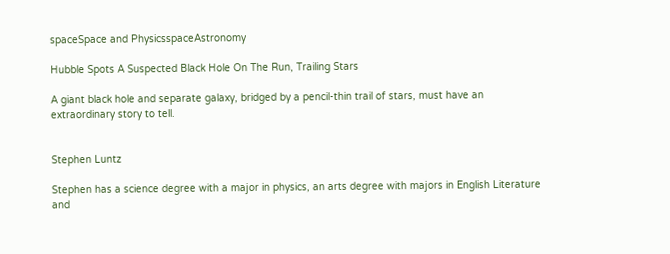spaceSpace and PhysicsspaceAstronomy

Hubble Spots A Suspected Black Hole On The Run, Trailing Stars

A giant black hole and separate galaxy, bridged by a pencil-thin trail of stars, must have an extraordinary story to tell.


Stephen Luntz

Stephen has a science degree with a major in physics, an arts degree with majors in English Literature and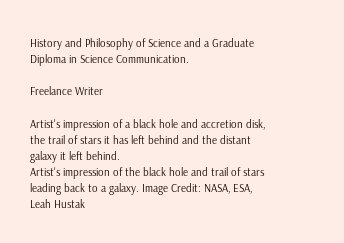History and Philosophy of Science and a Graduate Diploma in Science Communication.

Freelance Writer

Artist's impression of a black hole and accretion disk, the trail of stars it has left behind and the distant galaxy it left behind.
Artist's impression of the black hole and trail of stars leading back to a galaxy. Image Credit: NASA, ESA, Leah Hustak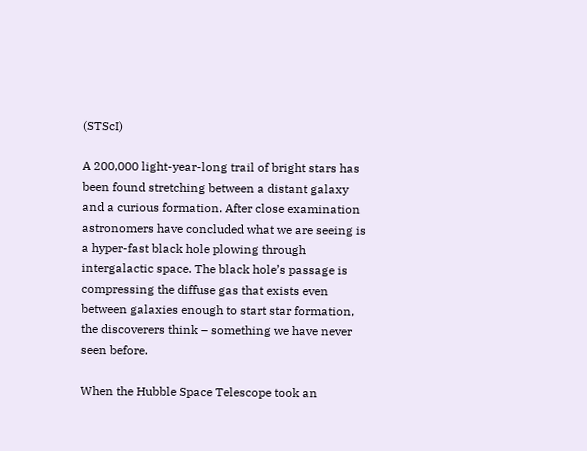(STScI)

A 200,000 light-year-long trail of bright stars has been found stretching between a distant galaxy and a curious formation. After close examination astronomers have concluded what we are seeing is a hyper-fast black hole plowing through intergalactic space. The black hole’s passage is compressing the diffuse gas that exists even between galaxies enough to start star formation, the discoverers think – something we have never seen before.

When the Hubble Space Telescope took an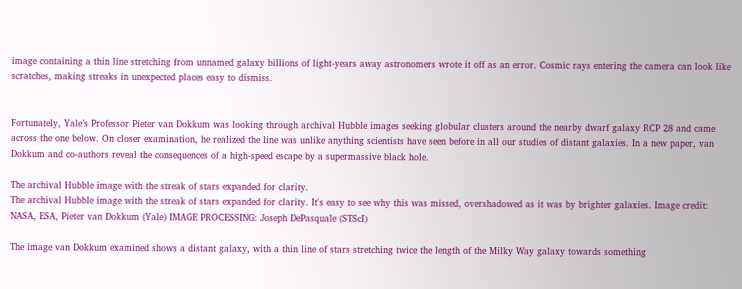image containing a thin line stretching from unnamed galaxy billions of light-years away astronomers wrote it off as an error. Cosmic rays entering the camera can look like scratches, making streaks in unexpected places easy to dismiss.


Fortunately, Yale’s Professor Pieter van Dokkum was looking through archival Hubble images seeking globular clusters around the nearby dwarf galaxy RCP 28 and came across the one below. On closer examination, he realized the line was unlike anything scientists have seen before in all our studies of distant galaxies. In a new paper, van Dokkum and co-authors reveal the consequences of a high-speed escape by a supermassive black hole.

The archival Hubble image with the streak of stars expanded for clarity.
The archival Hubble image with the streak of stars expanded for clarity. It's easy to see why this was missed, overshadowed as it was by brighter galaxies. Image credit: NASA, ESA, Pieter van Dokkum (Yale) IMAGE PROCESSING: Joseph DePasquale (STScI)

The image van Dokkum examined shows a distant galaxy, with a thin line of stars stretching twice the length of the Milky Way galaxy towards something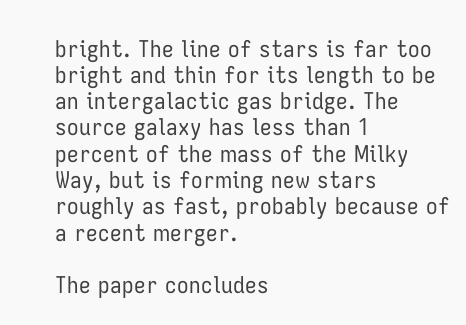bright. The line of stars is far too bright and thin for its length to be an intergalactic gas bridge. The source galaxy has less than 1 percent of the mass of the Milky Way, but is forming new stars roughly as fast, probably because of a recent merger.

The paper concludes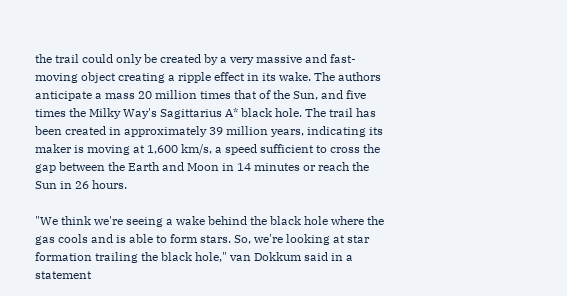the trail could only be created by a very massive and fast-moving object creating a ripple effect in its wake. The authors anticipate a mass 20 million times that of the Sun, and five times the Milky Way's Sagittarius A* black hole. The trail has been created in approximately 39 million years, indicating its maker is moving at 1,600 km/s, a speed sufficient to cross the gap between the Earth and Moon in 14 minutes or reach the Sun in 26 hours.

"We think we're seeing a wake behind the black hole where the gas cools and is able to form stars. So, we're looking at star formation trailing the black hole," van Dokkum said in a statement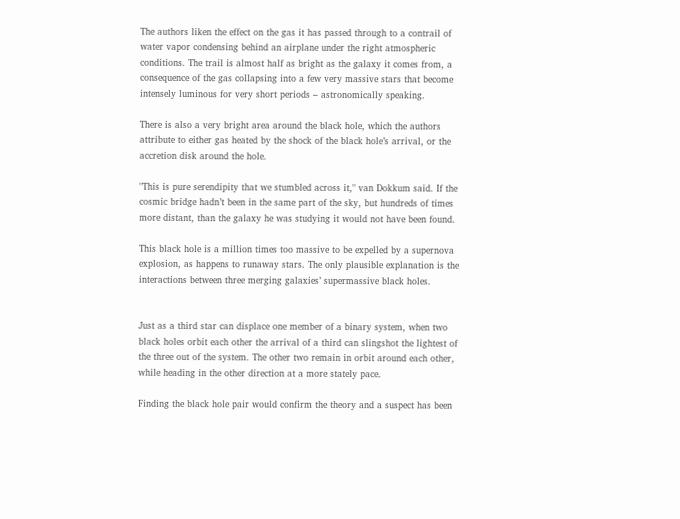The authors liken the effect on the gas it has passed through to a contrail of water vapor condensing behind an airplane under the right atmospheric conditions. The trail is almost half as bright as the galaxy it comes from, a consequence of the gas collapsing into a few very massive stars that become intensely luminous for very short periods – astronomically speaking.

There is also a very bright area around the black hole, which the authors attribute to either gas heated by the shock of the black hole’s arrival, or the accretion disk around the hole.

"This is pure serendipity that we stumbled across it," van Dokkum said. If the cosmic bridge hadn’t been in the same part of the sky, but hundreds of times more distant, than the galaxy he was studying it would not have been found.

This black hole is a million times too massive to be expelled by a supernova explosion, as happens to runaway stars. The only plausible explanation is the interactions between three merging galaxies’ supermassive black holes.


Just as a third star can displace one member of a binary system, when two black holes orbit each other the arrival of a third can slingshot the lightest of the three out of the system. The other two remain in orbit around each other, while heading in the other direction at a more stately pace.

Finding the black hole pair would confirm the theory and a suspect has been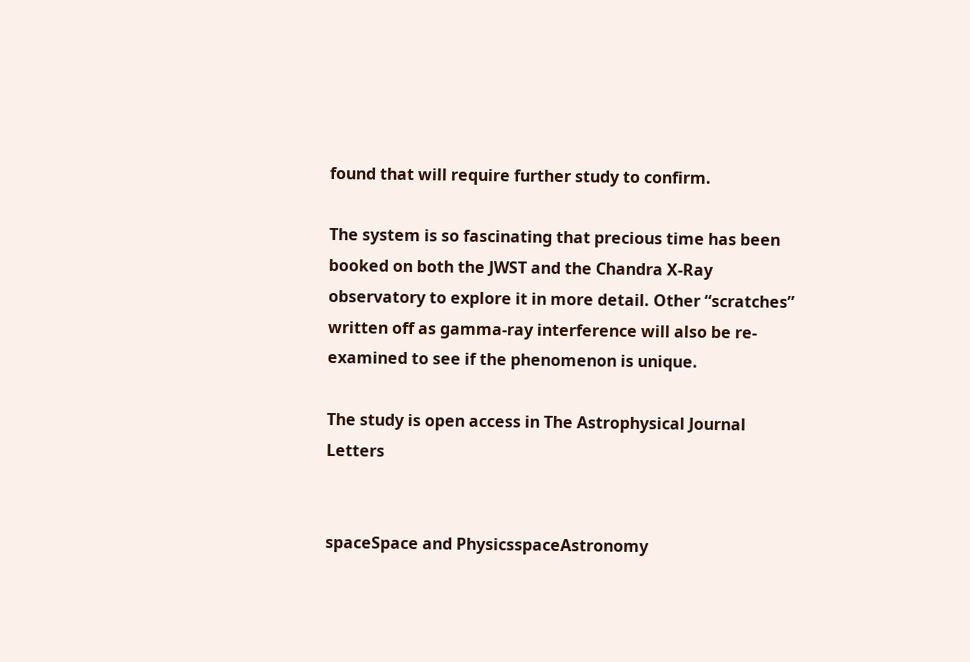found that will require further study to confirm.

The system is so fascinating that precious time has been booked on both the JWST and the Chandra X-Ray observatory to explore it in more detail. Other “scratches” written off as gamma-ray interference will also be re-examined to see if the phenomenon is unique.

The study is open access in The Astrophysical Journal Letters


spaceSpace and PhysicsspaceAstronomy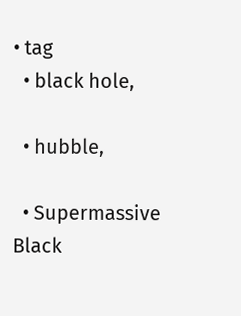• tag
  • black hole,

  • hubble,

  • Supermassive Black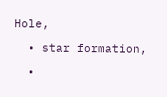Hole,

  • star formation,

  •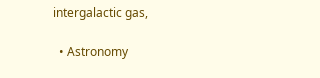intergalactic gas,

  • Astronomy